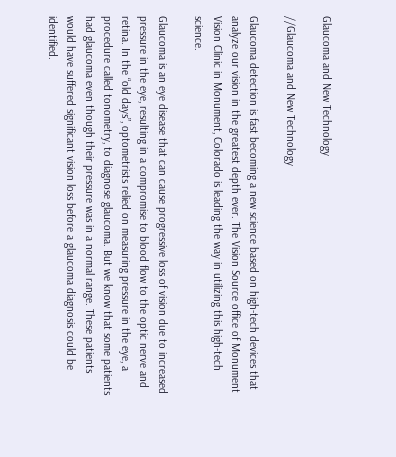Glaucoma and New Technology

//Glaucoma and New Technology

Glaucoma detection is fast becoming a new science based on high-tech devices that analyze our vision in the greatest depth ever. The Vision Source office of Monument Vision Clinic in Monument, Colorado is leading the way in utilizing this high-tech science.

Glaucoma is an eye disease that can cause progressive loss of vision due to increased pressure in the eye, resulting in a compromise to blood flow to the optic nerve and retina. In the “old days”, optometrists relied on measuring pressure in the eye, a procedure called tonometry, to diagnose glaucoma. But we know that some patients had glaucoma even though their pressure was in a normal range. These patients would have suffered significant vision loss before a glaucoma diagnosis could be identified.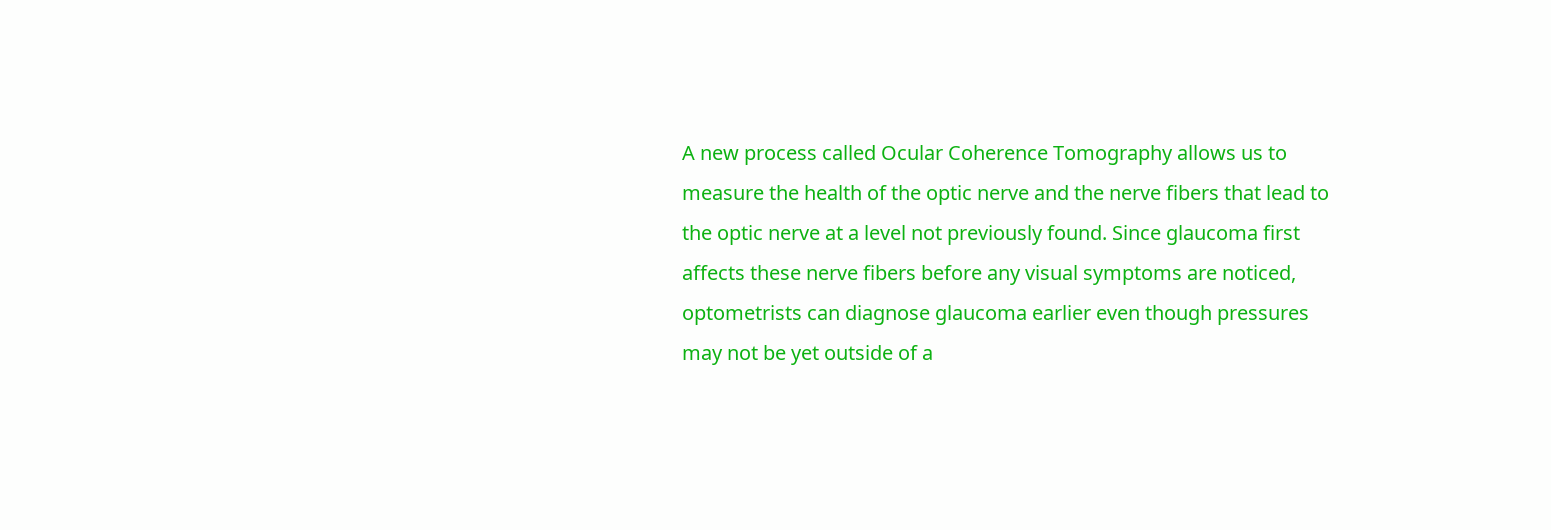A new process called Ocular Coherence Tomography allows us to measure the health of the optic nerve and the nerve fibers that lead to the optic nerve at a level not previously found. Since glaucoma first affects these nerve fibers before any visual symptoms are noticed, optometrists can diagnose glaucoma earlier even though pressures may not be yet outside of a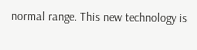normal range. This new technology is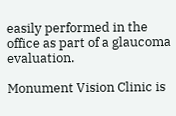easily performed in the office as part of a glaucoma evaluation.

Monument Vision Clinic is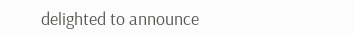delighted to announce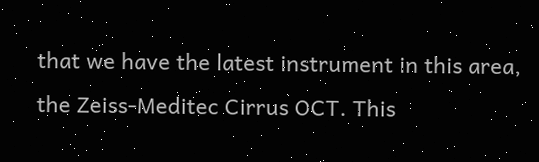that we have the latest instrument in this area, the Zeiss-Meditec Cirrus OCT. This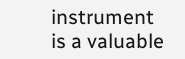instrument is a valuable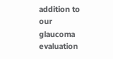addition to our glaucoma evaluation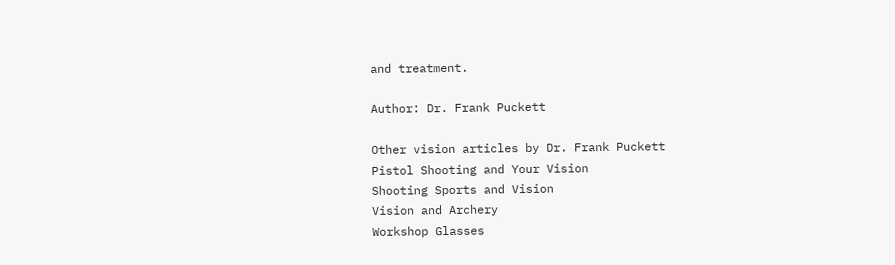and treatment.

Author: Dr. Frank Puckett

Other vision articles by Dr. Frank Puckett
Pistol Shooting and Your Vision
Shooting Sports and Vision
Vision and Archery
Workshop Glasses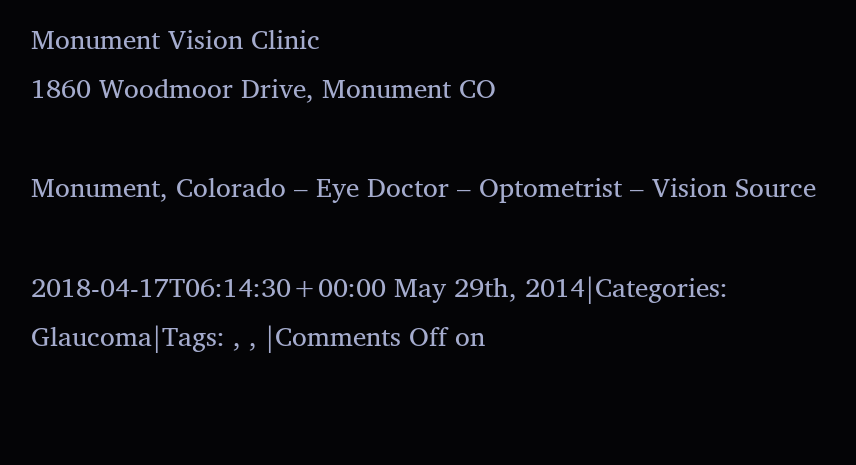Monument Vision Clinic
1860 Woodmoor Drive, Monument CO

Monument, Colorado – Eye Doctor – Optometrist – Vision Source

2018-04-17T06:14:30+00:00 May 29th, 2014|Categories: Glaucoma|Tags: , , |Comments Off on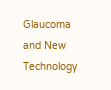Glaucoma and New Technology